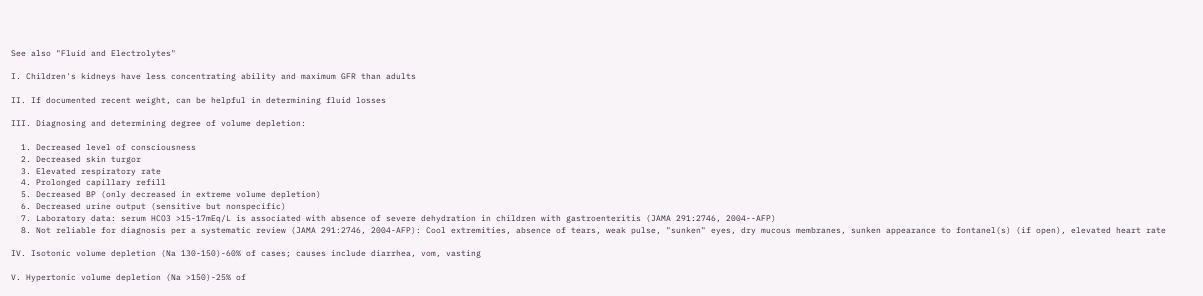See also "Fluid and Electrolytes"

I. Children's kidneys have less concentrating ability and maximum GFR than adults

II. If documented recent weight, can be helpful in determining fluid losses

III. Diagnosing and determining degree of volume depletion:

  1. Decreased level of consciousness
  2. Decreased skin turgor
  3. Elevated respiratory rate
  4. Prolonged capillary refill
  5. Decreased BP (only decreased in extreme volume depletion)
  6. Decreased urine output (sensitive but nonspecific)
  7. Laboratory data: serum HCO3 >15-17mEq/L is associated with absence of severe dehydration in children with gastroenteritis (JAMA 291:2746, 2004--AFP)
  8. Not reliable for diagnosis per a systematic review (JAMA 291:2746, 2004-AFP): Cool extremities, absence of tears, weak pulse, "sunken" eyes, dry mucous membranes, sunken appearance to fontanel(s) (if open), elevated heart rate

IV. Isotonic volume depletion (Na 130-150)-60% of cases; causes include diarrhea, vom, vasting

V. Hypertonic volume depletion (Na >150)-25% of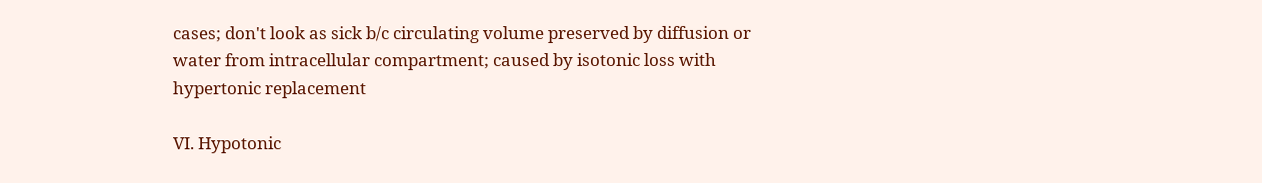cases; don't look as sick b/c circulating volume preserved by diffusion or water from intracellular compartment; caused by isotonic loss with hypertonic replacement

VI. Hypotonic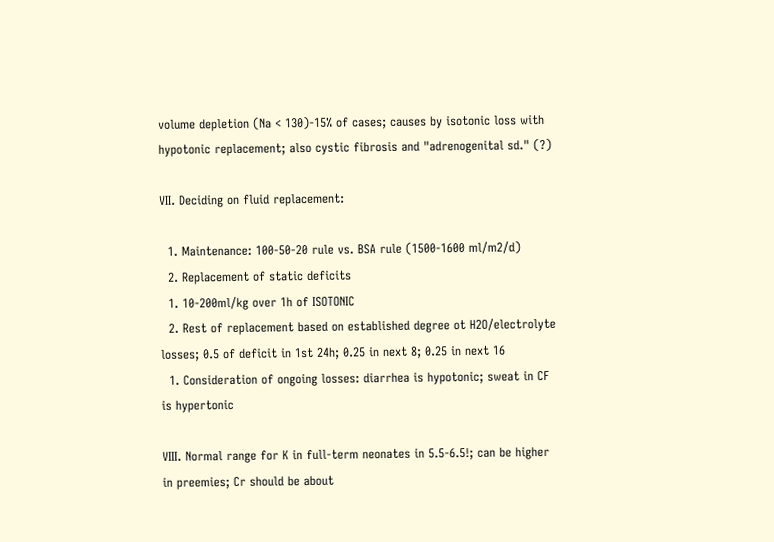volume depletion (Na < 130)-15% of cases; causes by isotonic loss with hypotonic replacement; also cystic fibrosis and "adrenogenital sd." (?)

VII. Deciding on fluid replacement:

  1. Maintenance: 100-50-20 rule vs. BSA rule (1500-1600 ml/m2/d)
  2. Replacement of static deficits
  1. 10-200ml/kg over 1h of ISOTONIC
  2. Rest of replacement based on established degree ot H2O/electrolyte losses; 0.5 of deficit in 1st 24h; 0.25 in next 8; 0.25 in next 16
  1. Consideration of ongoing losses: diarrhea is hypotonic; sweat in CF is hypertonic

VIII. Normal range for K in full-term neonates in 5.5-6.5!; can be higher in preemies; Cr should be about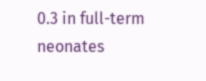0.3 in full-term neonates